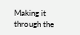Making it through the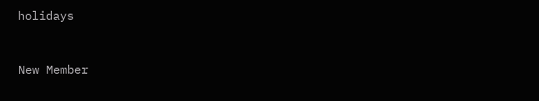holidays


New Member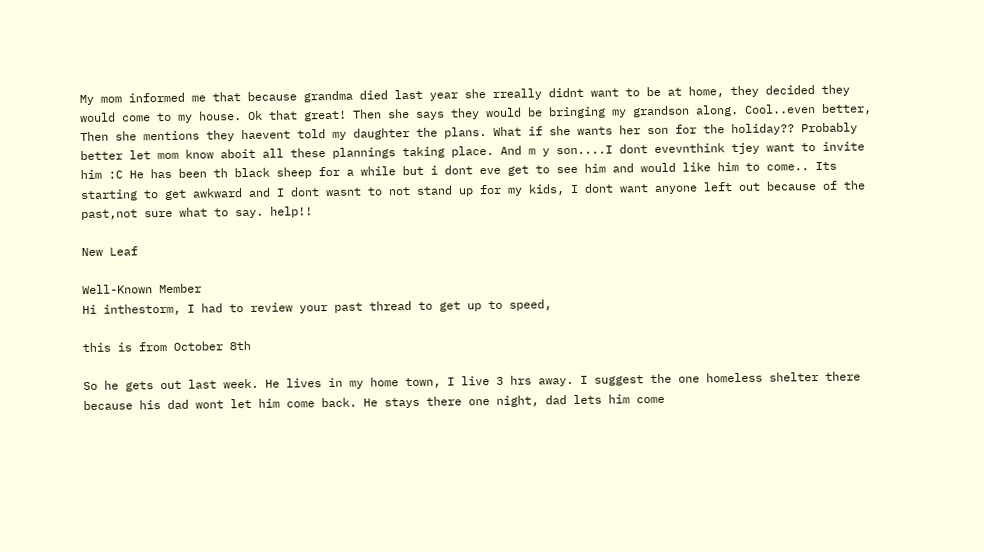My mom informed me that because grandma died last year she rreally didnt want to be at home, they decided they would come to my house. Ok that great! Then she says they would be bringing my grandson along. Cool..even better, Then she mentions they haevent told my daughter the plans. What if she wants her son for the holiday?? Probably better let mom know aboit all these plannings taking place. And m y son....I dont evevnthink tjey want to invite him :C He has been th black sheep for a while but i dont eve get to see him and would like him to come.. Its starting to get awkward and I dont wasnt to not stand up for my kids, I dont want anyone left out because of the past,not sure what to say. help!!

New Leaf

Well-Known Member
Hi inthestorm, I had to review your past thread to get up to speed,

this is from October 8th

So he gets out last week. He lives in my home town, I live 3 hrs away. I suggest the one homeless shelter there because his dad wont let him come back. He stays there one night, dad lets him come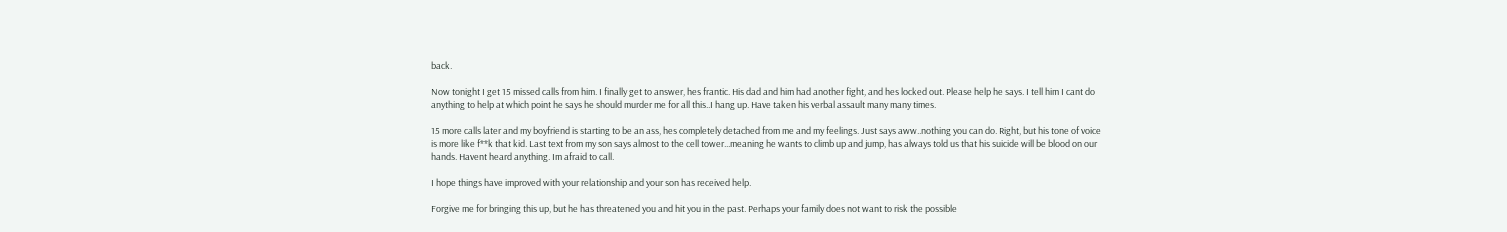back.

Now tonight I get 15 missed calls from him. I finally get to answer, hes frantic. His dad and him had another fight, and hes locked out. Please help he says. I tell him I cant do anything to help at which point he says he should murder me for all this..I hang up. Have taken his verbal assault many many times.

15 more calls later and my boyfriend is starting to be an ass, hes completely detached from me and my feelings. Just says aww..nothing you can do. Right, but his tone of voice is more like f**k that kid. Last text from my son says almost to the cell tower...meaning he wants to climb up and jump, has always told us that his suicide will be blood on our hands. Havent heard anything. Im afraid to call.

I hope things have improved with your relationship and your son has received help.

Forgive me for bringing this up, but he has threatened you and hit you in the past. Perhaps your family does not want to risk the possible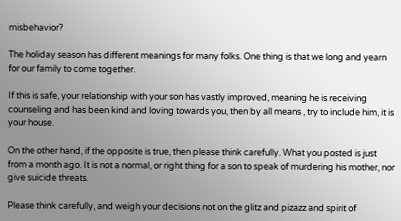misbehavior?

The holiday season has different meanings for many folks. One thing is that we long and yearn for our family to come together.

If this is safe, your relationship with your son has vastly improved, meaning he is receiving counseling and has been kind and loving towards you, then by all means , try to include him, it is your house.

On the other hand, if the opposite is true, then please think carefully. What you posted is just from a month ago. It is not a normal, or right thing for a son to speak of murdering his mother, nor give suicide threats.

Please think carefully, and weigh your decisions not on the glitz and pizazz and spirit of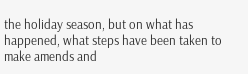the holiday season, but on what has happened, what steps have been taken to make amends and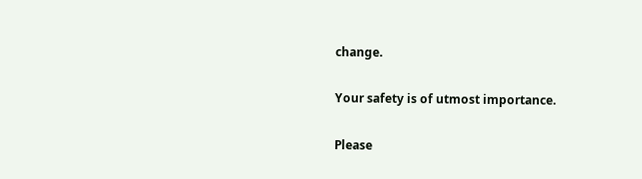change.

Your safety is of utmost importance.

Please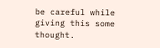be careful while giving this some thought.